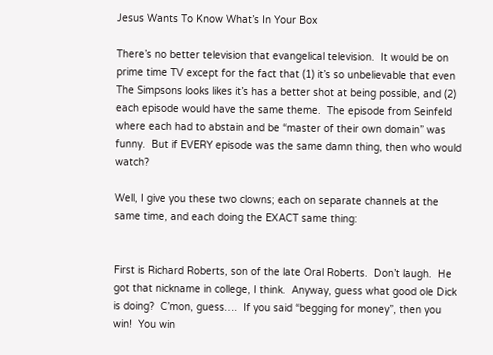Jesus Wants To Know What’s In Your Box

There’s no better television that evangelical television.  It would be on prime time TV except for the fact that (1) it’s so unbelievable that even The Simpsons looks likes it’s has a better shot at being possible, and (2) each episode would have the same theme.  The episode from Seinfeld where each had to abstain and be “master of their own domain” was funny.  But if EVERY episode was the same damn thing, then who would watch?

Well, I give you these two clowns; each on separate channels at the same time, and each doing the EXACT same thing:


First is Richard Roberts, son of the late Oral Roberts.  Don’t laugh.  He got that nickname in college, I think.  Anyway, guess what good ole Dick is doing?  C’mon, guess….  If you said “begging for money”, then you win!  You win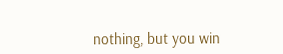nothing, but you win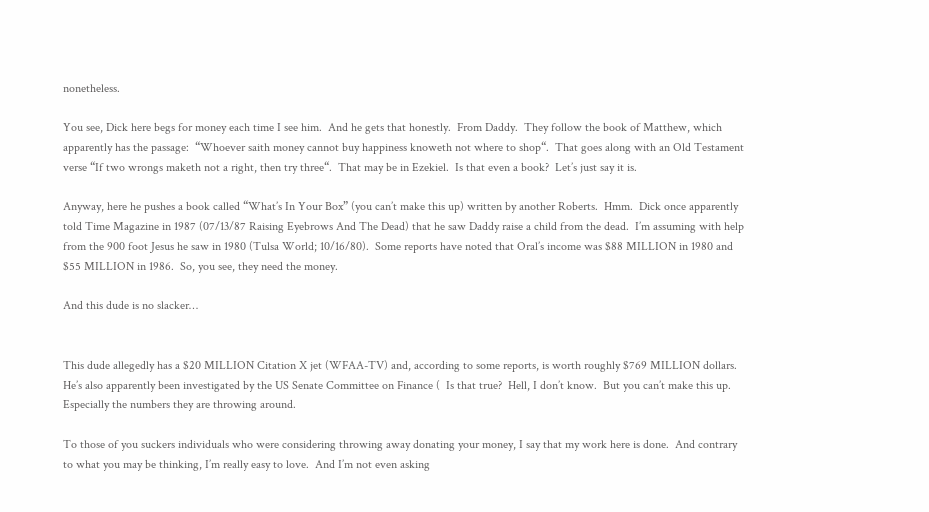nonetheless.

You see, Dick here begs for money each time I see him.  And he gets that honestly.  From Daddy.  They follow the book of Matthew, which apparently has the passage:  “Whoever saith money cannot buy happiness knoweth not where to shop“.  That goes along with an Old Testament verse “If two wrongs maketh not a right, then try three“.  That may be in Ezekiel.  Is that even a book?  Let’s just say it is.

Anyway, here he pushes a book called “What’s In Your Box” (you can’t make this up) written by another Roberts.  Hmm.  Dick once apparently told Time Magazine in 1987 (07/13/87 Raising Eyebrows And The Dead) that he saw Daddy raise a child from the dead.  I’m assuming with help from the 900 foot Jesus he saw in 1980 (Tulsa World; 10/16/80).  Some reports have noted that Oral’s income was $88 MILLION in 1980 and $55 MILLION in 1986.  So, you see, they need the money.

And this dude is no slacker…


This dude allegedly has a $20 MILLION Citation X jet (WFAA-TV) and, according to some reports, is worth roughly $769 MILLION dollars.  He’s also apparently been investigated by the US Senate Committee on Finance (  Is that true?  Hell, I don’t know.  But you can’t make this up.  Especially the numbers they are throwing around.

To those of you suckers individuals who were considering throwing away donating your money, I say that my work here is done.  And contrary to what you may be thinking, I’m really easy to love.  And I’m not even asking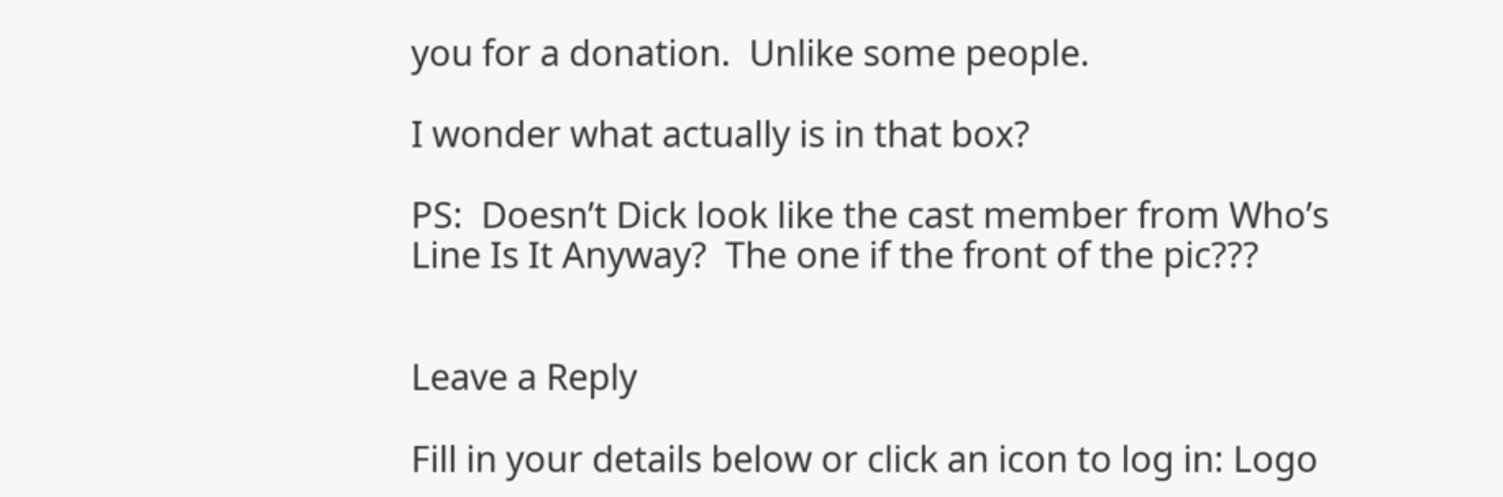you for a donation.  Unlike some people.

I wonder what actually is in that box?

PS:  Doesn’t Dick look like the cast member from Who’s Line Is It Anyway?  The one if the front of the pic???


Leave a Reply

Fill in your details below or click an icon to log in: Logo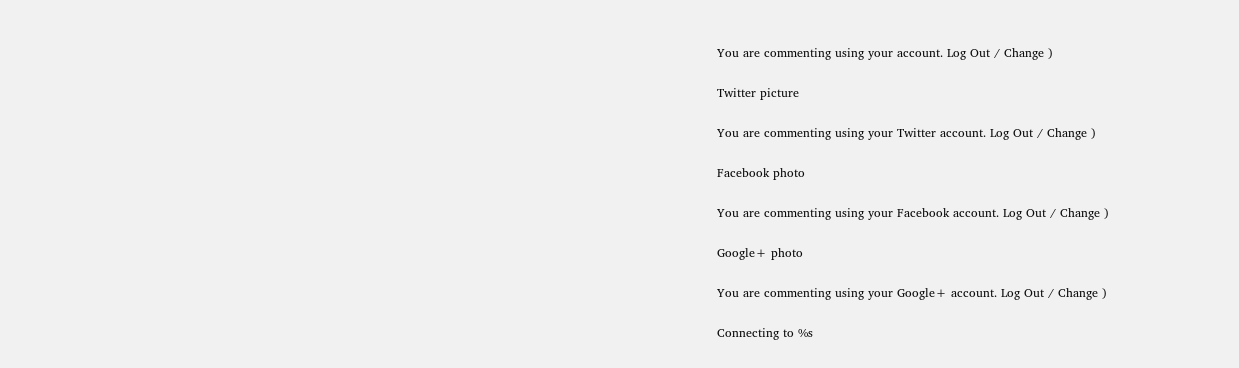You are commenting using your account. Log Out / Change )

Twitter picture

You are commenting using your Twitter account. Log Out / Change )

Facebook photo

You are commenting using your Facebook account. Log Out / Change )

Google+ photo

You are commenting using your Google+ account. Log Out / Change )

Connecting to %s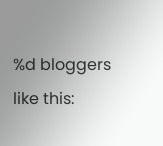%d bloggers like this: